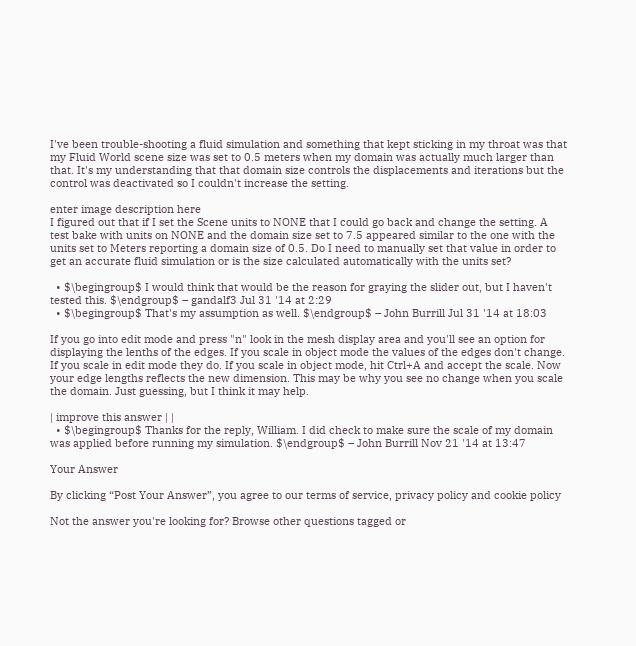I've been trouble-shooting a fluid simulation and something that kept sticking in my throat was that my Fluid World scene size was set to 0.5 meters when my domain was actually much larger than that. It's my understanding that that domain size controls the displacements and iterations but the control was deactivated so I couldn't increase the setting.

enter image description here
I figured out that if I set the Scene units to NONE that I could go back and change the setting. A test bake with units on NONE and the domain size set to 7.5 appeared similar to the one with the units set to Meters reporting a domain size of 0.5. Do I need to manually set that value in order to get an accurate fluid simulation or is the size calculated automatically with the units set?

  • $\begingroup$ I would think that would be the reason for graying the slider out, but I haven't tested this. $\endgroup$ – gandalf3 Jul 31 '14 at 2:29
  • $\begingroup$ That's my assumption as well. $\endgroup$ – John Burrill Jul 31 '14 at 18:03

If you go into edit mode and press "n" look in the mesh display area and you'll see an option for displaying the lenths of the edges. If you scale in object mode the values of the edges don't change. If you scale in edit mode they do. If you scale in object mode, hit Ctrl+A and accept the scale. Now your edge lengths reflects the new dimension. This may be why you see no change when you scale the domain. Just guessing, but I think it may help.

| improve this answer | |
  • $\begingroup$ Thanks for the reply, William. I did check to make sure the scale of my domain was applied before running my simulation. $\endgroup$ – John Burrill Nov 21 '14 at 13:47

Your Answer

By clicking “Post Your Answer”, you agree to our terms of service, privacy policy and cookie policy

Not the answer you're looking for? Browse other questions tagged or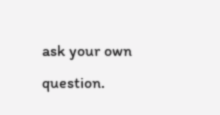ask your own question.